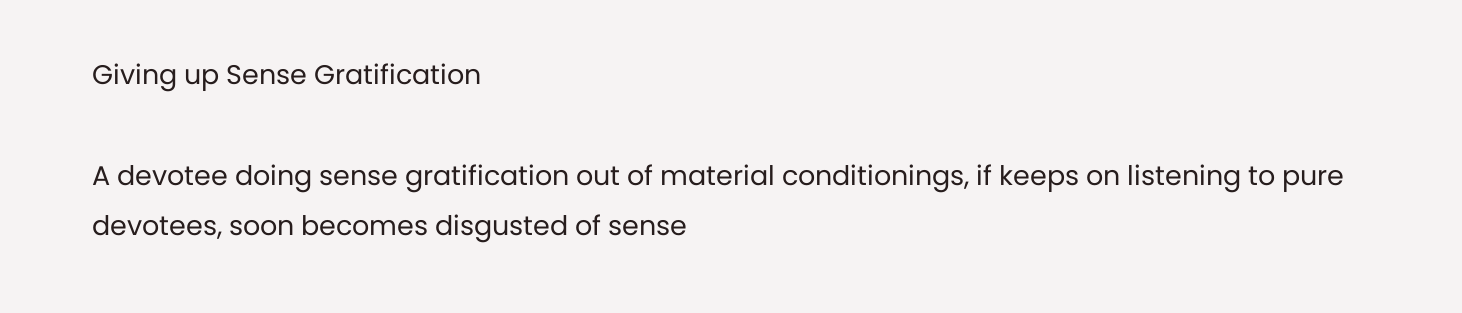Giving up Sense Gratification

A devotee doing sense gratification out of material conditionings, if keeps on listening to pure devotees, soon becomes disgusted of sense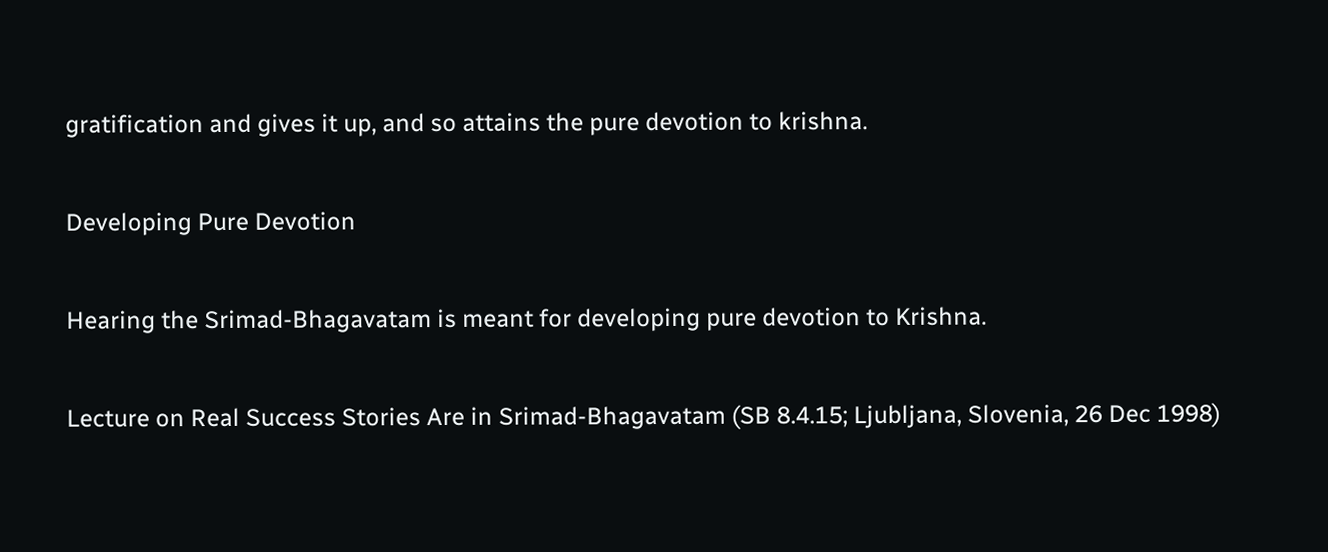gratification and gives it up, and so attains the pure devotion to krishna.

Developing Pure Devotion

Hearing the Srimad-Bhagavatam is meant for developing pure devotion to Krishna.

Lecture on Real Success Stories Are in Srimad-Bhagavatam (SB 8.4.15; Ljubljana, Slovenia, 26 Dec 1998)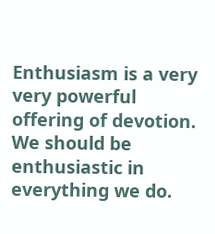Enthusiasm is a very very powerful offering of devotion. We should be enthusiastic in everything we do.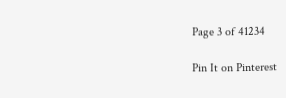Page 3 of 41234

Pin It on Pinterest